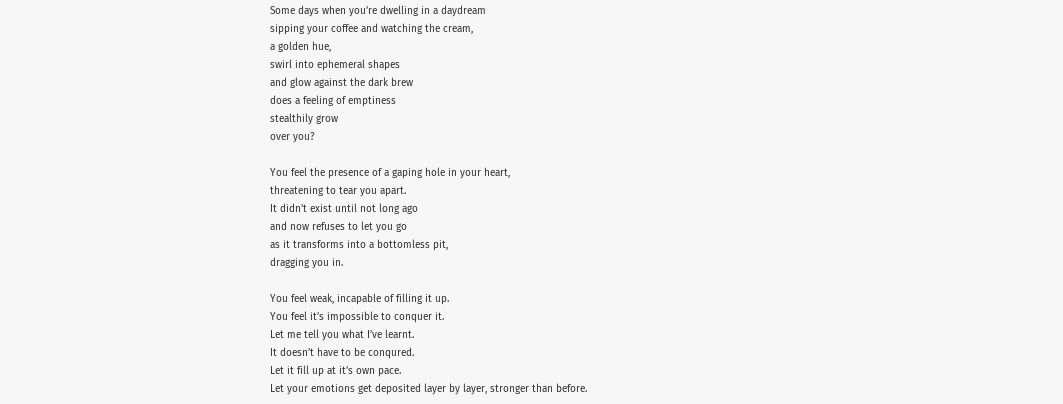Some days when you’re dwelling in a daydream
sipping your coffee and watching the cream,
a golden hue,
swirl into ephemeral shapes
and glow against the dark brew
does a feeling of emptiness
stealthily grow
over you?

You feel the presence of a gaping hole in your heart,
threatening to tear you apart.
It didn’t exist until not long ago
and now refuses to let you go
as it transforms into a bottomless pit,
dragging you in.

You feel weak, incapable of filling it up.
You feel it’s impossible to conquer it.
Let me tell you what I’ve learnt.
It doesn’t have to be conqured.
Let it fill up at it’s own pace.
Let your emotions get deposited layer by layer, stronger than before.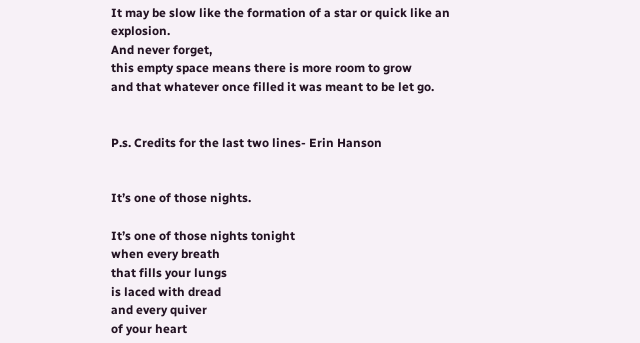It may be slow like the formation of a star or quick like an explosion.
And never forget,
this empty space means there is more room to grow
and that whatever once filled it was meant to be let go.


P.s. Credits for the last two lines- Erin Hanson


It’s one of those nights.

It’s one of those nights tonight
when every breath
that fills your lungs
is laced with dread
and every quiver
of your heart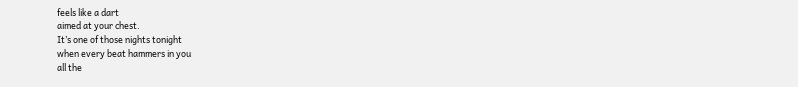feels like a dart
aimed at your chest.
It’s one of those nights tonight
when every beat hammers in you
all the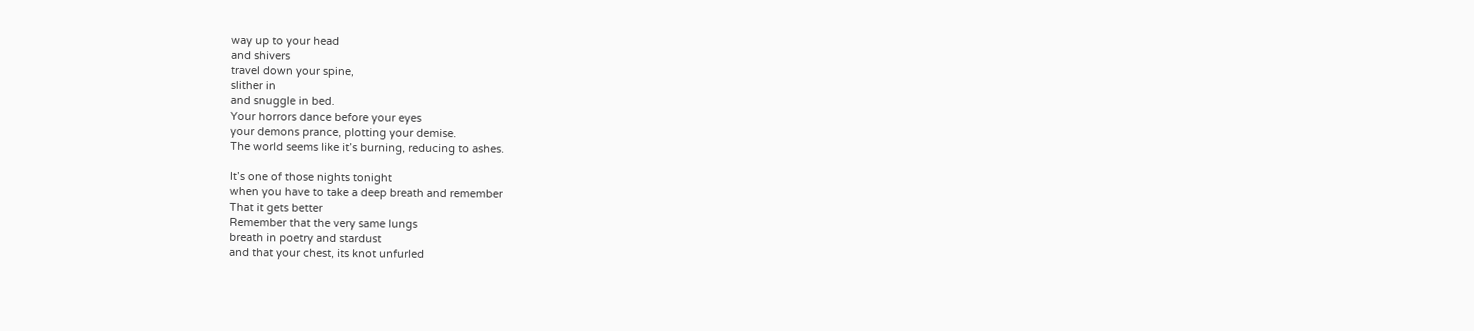way up to your head
and shivers
travel down your spine,
slither in
and snuggle in bed.
Your horrors dance before your eyes
your demons prance, plotting your demise.
The world seems like it’s burning, reducing to ashes.

It’s one of those nights tonight
when you have to take a deep breath and remember
That it gets better
Remember that the very same lungs
breath in poetry and stardust
and that your chest, its knot unfurled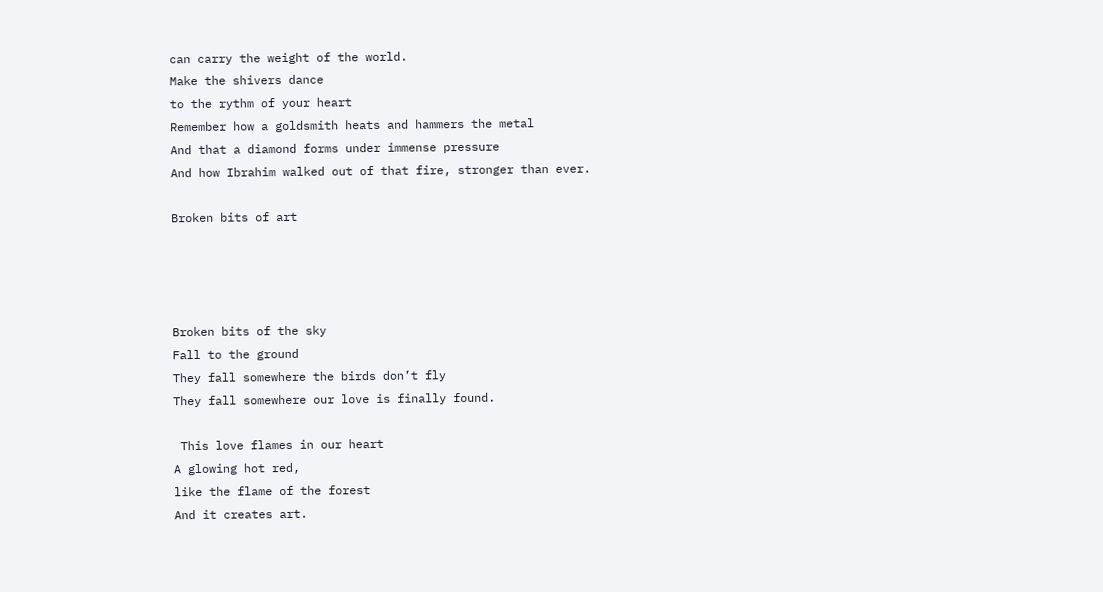can carry the weight of the world.
Make the shivers dance
to the rythm of your heart
Remember how a goldsmith heats and hammers the metal
And that a diamond forms under immense pressure
And how Ibrahim walked out of that fire, stronger than ever.

Broken bits of art




Broken bits of the sky
Fall to the ground
They fall somewhere the birds don’t fly
They fall somewhere our love is finally found.

 This love flames in our heart
A glowing hot red,
like the flame of the forest
And it creates art.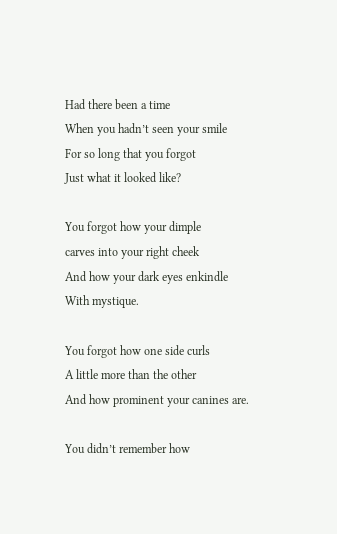Had there been a time
When you hadn’t seen your smile
For so long that you forgot
Just what it looked like?

You forgot how your dimple
carves into your right cheek
And how your dark eyes enkindle
With mystique.

You forgot how one side curls
A little more than the other
And how prominent your canines are.

You didn’t remember how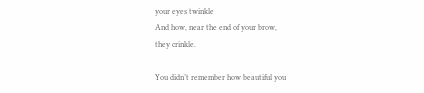your eyes twinkle
And how, near the end of your brow,
they crinkle.

You didn’t remember how beautiful you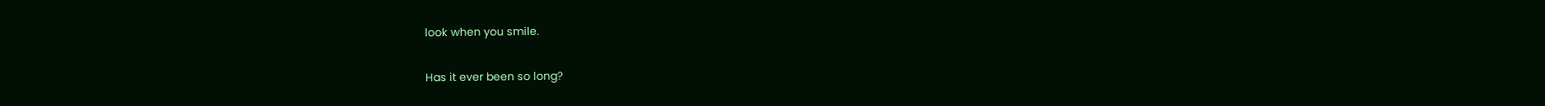look when you smile.

Has it ever been so long?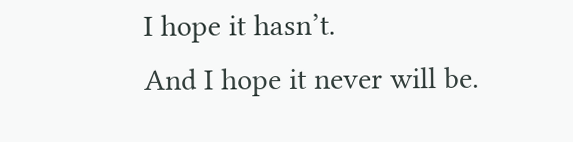I hope it hasn’t.
And I hope it never will be.